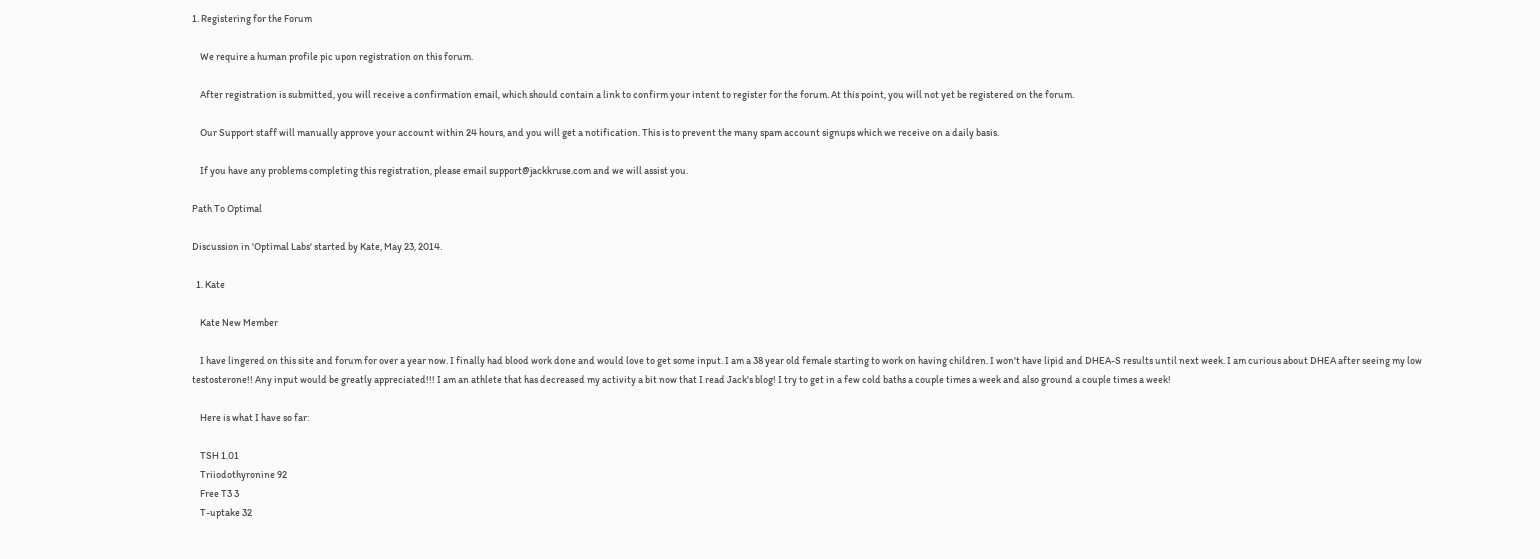1. Registering for the Forum

    We require a human profile pic upon registration on this forum.

    After registration is submitted, you will receive a confirmation email, which should contain a link to confirm your intent to register for the forum. At this point, you will not yet be registered on the forum.

    Our Support staff will manually approve your account within 24 hours, and you will get a notification. This is to prevent the many spam account signups which we receive on a daily basis.

    If you have any problems completing this registration, please email support@jackkruse.com and we will assist you.

Path To Optimal

Discussion in 'Optimal Labs' started by Kate, May 23, 2014.

  1. Kate

    Kate New Member

    I have lingered on this site and forum for over a year now. I finally had blood work done and would love to get some input. I am a 38 year old female starting to work on having children. I won't have lipid and DHEA-S results until next week. I am curious about DHEA after seeing my low testosterone!! Any input would be greatly appreciated!!! I am an athlete that has decreased my activity a bit now that I read Jack's blog! I try to get in a few cold baths a couple times a week and also ground a couple times a week!

    Here is what I have so far:

    TSH 1.01
    Triiodothyronine 92
    Free T3 3
    T-uptake 32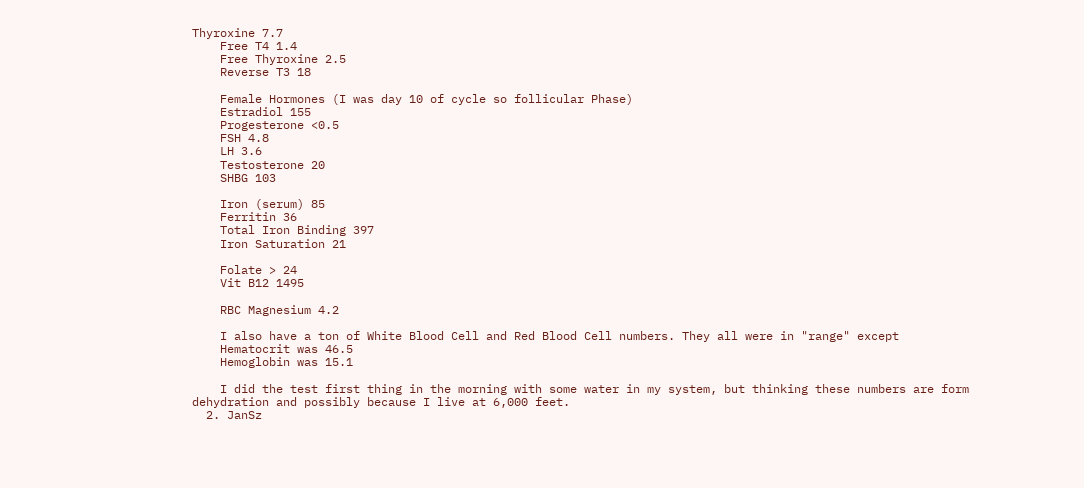Thyroxine 7.7
    Free T4 1.4
    Free Thyroxine 2.5
    Reverse T3 18

    Female Hormones (I was day 10 of cycle so follicular Phase)
    Estradiol 155
    Progesterone <0.5
    FSH 4.8
    LH 3.6
    Testosterone 20
    SHBG 103

    Iron (serum) 85
    Ferritin 36
    Total Iron Binding 397
    Iron Saturation 21

    Folate > 24
    Vit B12 1495

    RBC Magnesium 4.2

    I also have a ton of White Blood Cell and Red Blood Cell numbers. They all were in "range" except
    Hematocrit was 46.5
    Hemoglobin was 15.1

    I did the test first thing in the morning with some water in my system, but thinking these numbers are form dehydration and possibly because I live at 6,000 feet.
  2. JanSz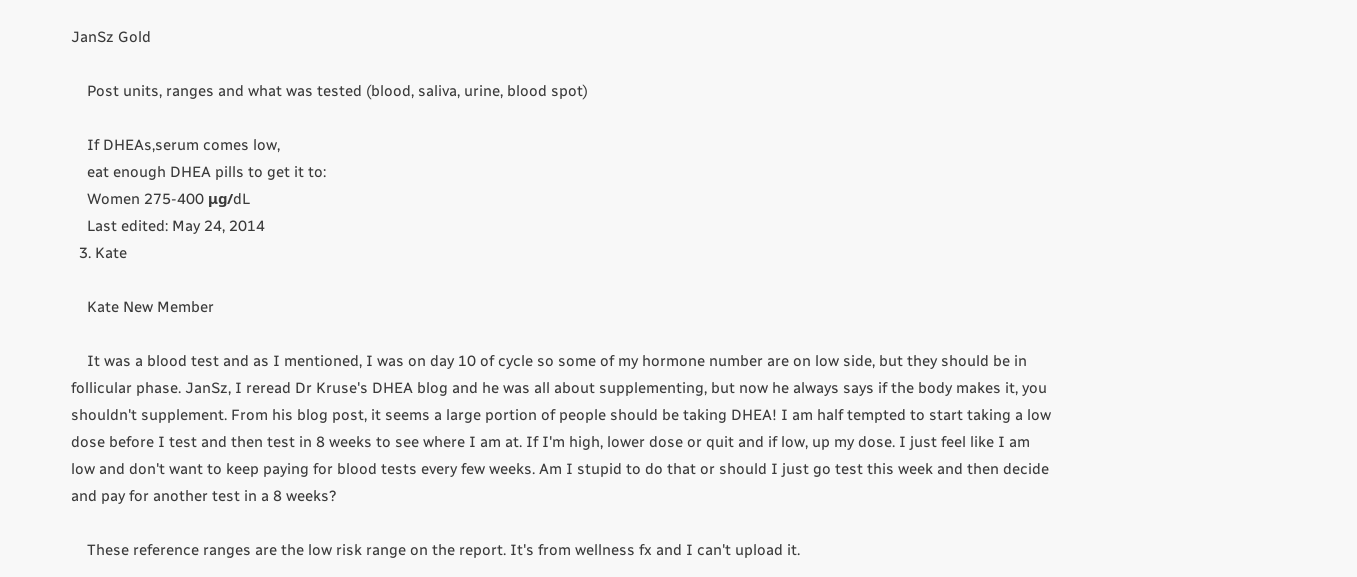JanSz Gold

    Post units, ranges and what was tested (blood, saliva, urine, blood spot)

    If DHEAs,serum comes low,
    eat enough DHEA pills to get it to:
    Women 275-400 μg/dL
    Last edited: May 24, 2014
  3. Kate

    Kate New Member

    It was a blood test and as I mentioned, I was on day 10 of cycle so some of my hormone number are on low side, but they should be in follicular phase. JanSz, I reread Dr Kruse's DHEA blog and he was all about supplementing, but now he always says if the body makes it, you shouldn't supplement. From his blog post, it seems a large portion of people should be taking DHEA! I am half tempted to start taking a low dose before I test and then test in 8 weeks to see where I am at. If I'm high, lower dose or quit and if low, up my dose. I just feel like I am low and don't want to keep paying for blood tests every few weeks. Am I stupid to do that or should I just go test this week and then decide and pay for another test in a 8 weeks?

    These reference ranges are the low risk range on the report. It's from wellness fx and I can't upload it.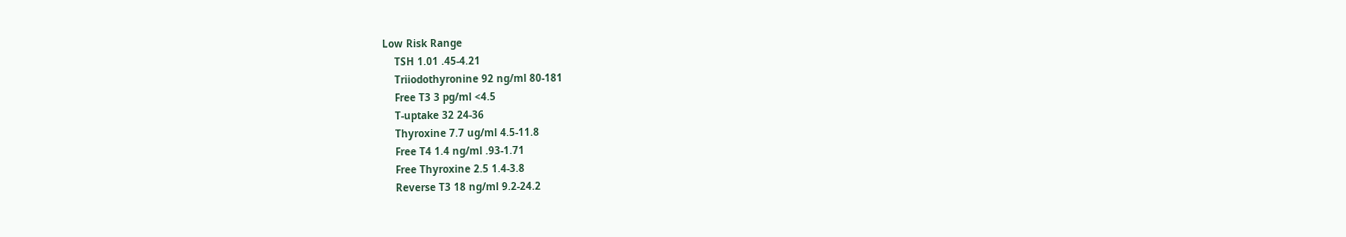Low Risk Range
    TSH 1.01 .45-4.21
    Triiodothyronine 92 ng/ml 80-181
    Free T3 3 pg/ml <4.5
    T-uptake 32 24-36
    Thyroxine 7.7 ug/ml 4.5-11.8
    Free T4 1.4 ng/ml .93-1.71
    Free Thyroxine 2.5 1.4-3.8
    Reverse T3 18 ng/ml 9.2-24.2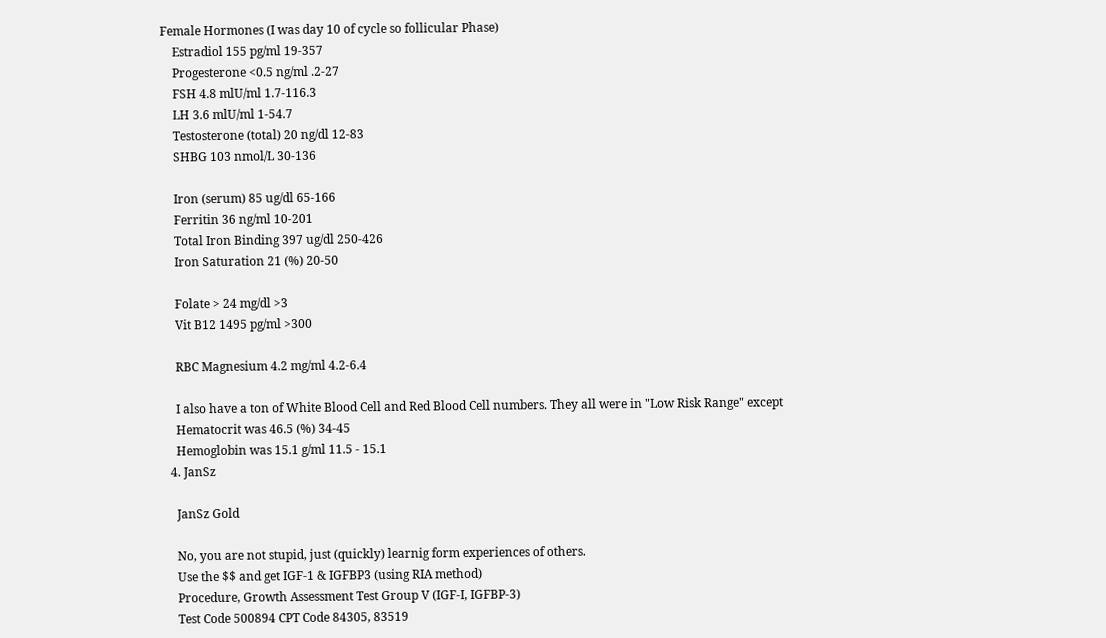Female Hormones (I was day 10 of cycle so follicular Phase)
    Estradiol 155 pg/ml 19-357
    Progesterone <0.5 ng/ml .2-27
    FSH 4.8 mlU/ml 1.7-116.3
    LH 3.6 mlU/ml 1-54.7
    Testosterone (total) 20 ng/dl 12-83
    SHBG 103 nmol/L 30-136

    Iron (serum) 85 ug/dl 65-166
    Ferritin 36 ng/ml 10-201
    Total Iron Binding 397 ug/dl 250-426
    Iron Saturation 21 (%) 20-50

    Folate > 24 mg/dl >3
    Vit B12 1495 pg/ml >300

    RBC Magnesium 4.2 mg/ml 4.2-6.4

    I also have a ton of White Blood Cell and Red Blood Cell numbers. They all were in "Low Risk Range" except
    Hematocrit was 46.5 (%) 34-45
    Hemoglobin was 15.1 g/ml 11.5 - 15.1
  4. JanSz

    JanSz Gold

    No, you are not stupid, just (quickly) learnig form experiences of others.
    Use the $$ and get IGF-1 & IGFBP3 (using RIA method)
    Procedure, Growth Assessment Test Group V (IGF-I, IGFBP-3)
    Test Code 500894 CPT Code 84305, 83519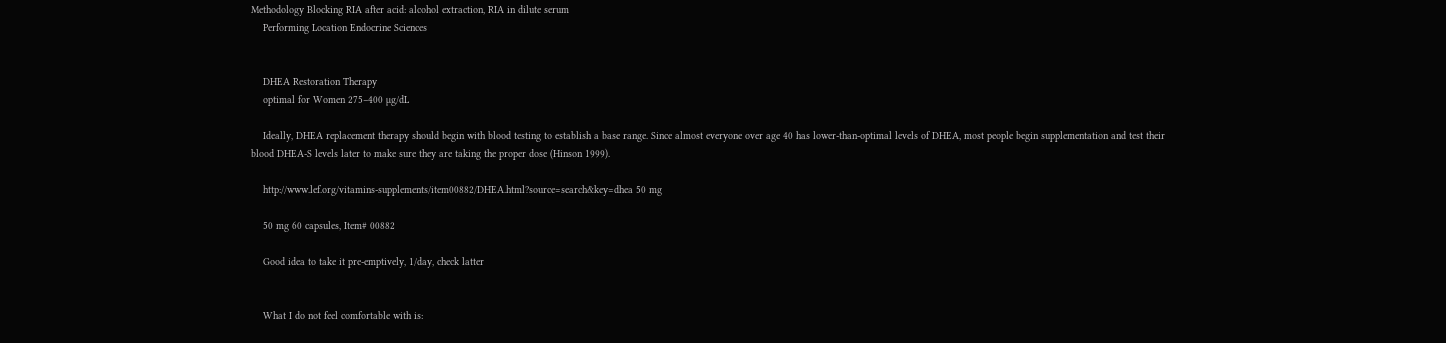Methodology Blocking RIA after acid: alcohol extraction, RIA in dilute serum
    Performing Location Endocrine Sciences


    DHEA Restoration Therapy
    optimal for Women 275–400 µg/dL

    Ideally, DHEA replacement therapy should begin with blood testing to establish a base range. Since almost everyone over age 40 has lower-than-optimal levels of DHEA, most people begin supplementation and test their blood DHEA-S levels later to make sure they are taking the proper dose (Hinson 1999).

    http://www.lef.org/vitamins-supplements/item00882/DHEA.html?source=search&key=dhea 50 mg

    50 mg 60 capsules, Item# 00882

    Good idea to take it pre-emptively, 1/day, check latter


    What I do not feel comfortable with is: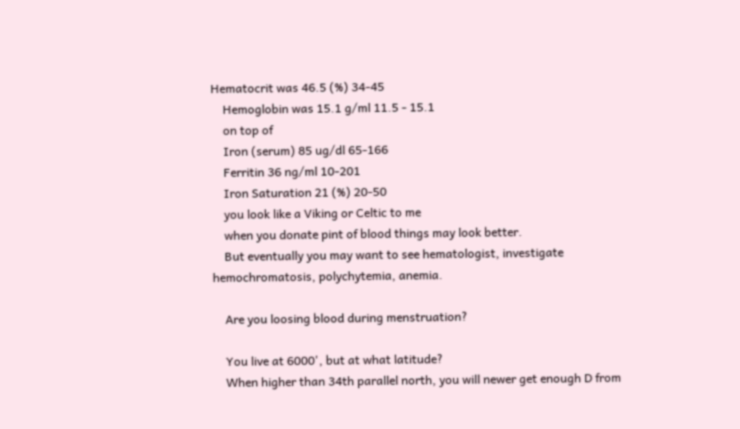Hematocrit was 46.5 (%) 34-45
    Hemoglobin was 15.1 g/ml 11.5 - 15.1
    on top of
    Iron (serum) 85 ug/dl 65-166
    Ferritin 36 ng/ml 10-201
    Iron Saturation 21 (%) 20-50
    you look like a Viking or Celtic to me
    when you donate pint of blood things may look better.
    But eventually you may want to see hematologist, investigate hemochromatosis, polychytemia, anemia.

    Are you loosing blood during menstruation?

    You live at 6000', but at what latitude?
    When higher than 34th parallel north, you will newer get enough D from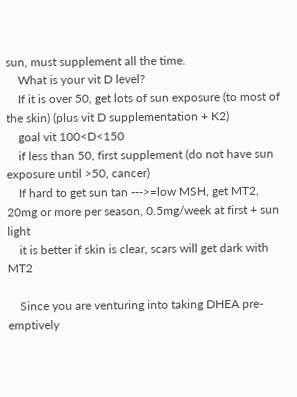sun, must supplement all the time.
    What is your vit D level?
    If it is over 50, get lots of sun exposure (to most of the skin) (plus vit D supplementation + K2)
    goal vit 100<D<150
    if less than 50, first supplement (do not have sun exposure until >50, cancer)
    If hard to get sun tan --->=low MSH, get MT2, 20mg or more per season, 0.5mg/week at first + sun light
    it is better if skin is clear, scars will get dark with MT2

    Since you are venturing into taking DHEA pre-emptively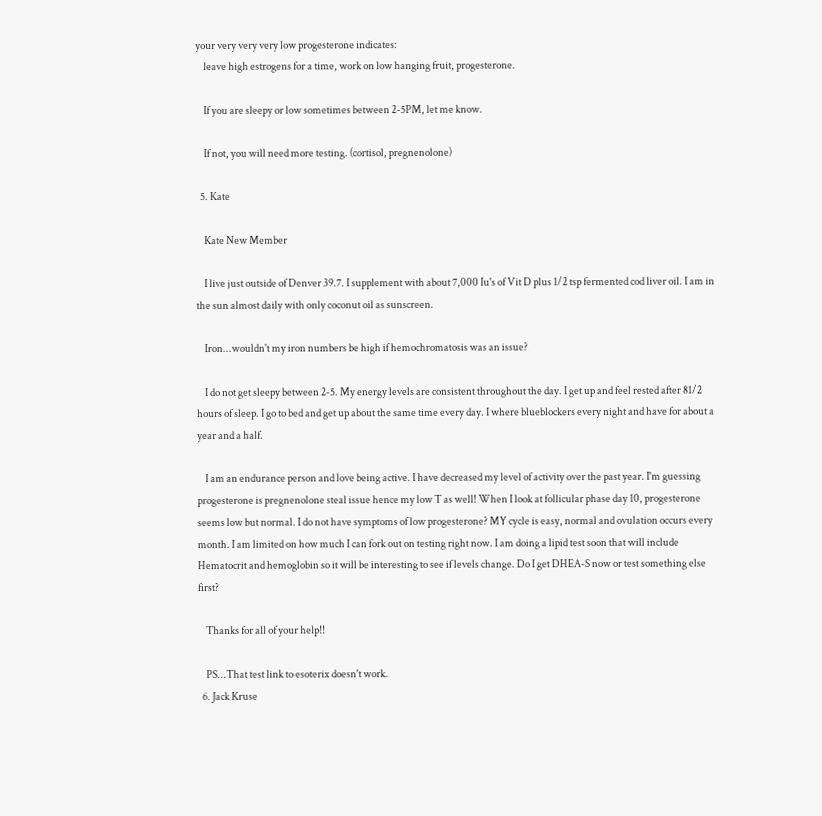your very very very low progesterone indicates:
    leave high estrogens for a time, work on low hanging fruit, progesterone.

    If you are sleepy or low sometimes between 2-5PM, let me know.

    If not, you will need more testing. (cortisol, pregnenolone)

  5. Kate

    Kate New Member

    I live just outside of Denver 39.7. I supplement with about 7,000 Iu's of Vit D plus 1/2 tsp fermented cod liver oil. I am in the sun almost daily with only coconut oil as sunscreen.

    Iron...wouldn't my iron numbers be high if hemochromatosis was an issue?

    I do not get sleepy between 2-5. My energy levels are consistent throughout the day. I get up and feel rested after 81/2 hours of sleep. I go to bed and get up about the same time every day. I where blueblockers every night and have for about a year and a half.

    I am an endurance person and love being active. I have decreased my level of activity over the past year. I'm guessing progesterone is pregnenolone steal issue hence my low T as well! When I look at follicular phase day 10, progesterone seems low but normal. I do not have symptoms of low progesterone? MY cycle is easy, normal and ovulation occurs every month. I am limited on how much I can fork out on testing right now. I am doing a lipid test soon that will include Hematocrit and hemoglobin so it will be interesting to see if levels change. Do I get DHEA-S now or test something else first?

    Thanks for all of your help!!

    PS...That test link to esoterix doesn't work.
  6. Jack Kruse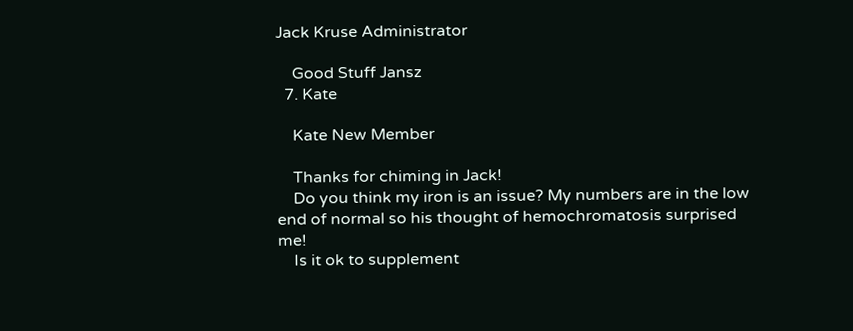Jack Kruse Administrator

    Good Stuff Jansz
  7. Kate

    Kate New Member

    Thanks for chiming in Jack!
    Do you think my iron is an issue? My numbers are in the low end of normal so his thought of hemochromatosis surprised me!
    Is it ok to supplement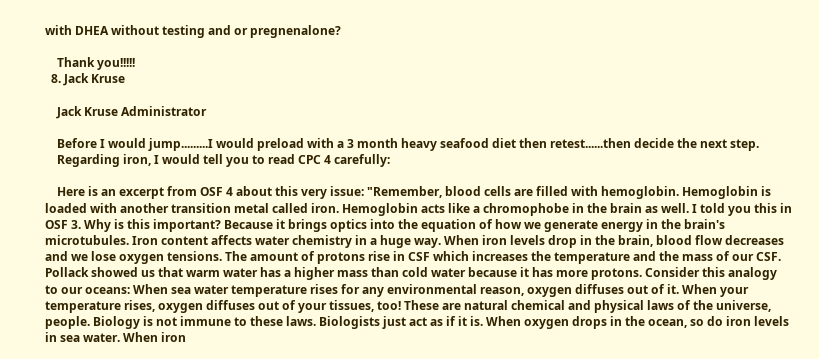with DHEA without testing and or pregnenalone?

    Thank you!!!!!
  8. Jack Kruse

    Jack Kruse Administrator

    Before I would jump.........I would preload with a 3 month heavy seafood diet then retest......then decide the next step.
    Regarding iron, I would tell you to read CPC 4 carefully:

    Here is an excerpt from OSF 4 about this very issue: "Remember, blood cells are filled with hemoglobin. Hemoglobin is loaded with another transition metal called iron. Hemoglobin acts like a chromophobe in the brain as well. I told you this in OSF 3. Why is this important? Because it brings optics into the equation of how we generate energy in the brain's microtubules. Iron content affects water chemistry in a huge way. When iron levels drop in the brain, blood flow decreases and we lose oxygen tensions. The amount of protons rise in CSF which increases the temperature and the mass of our CSF. Pollack showed us that warm water has a higher mass than cold water because it has more protons. Consider this analogy to our oceans: When sea water temperature rises for any environmental reason, oxygen diffuses out of it. When your temperature rises, oxygen diffuses out of your tissues, too! These are natural chemical and physical laws of the universe, people. Biology is not immune to these laws. Biologists just act as if it is. When oxygen drops in the ocean, so do iron levels in sea water. When iron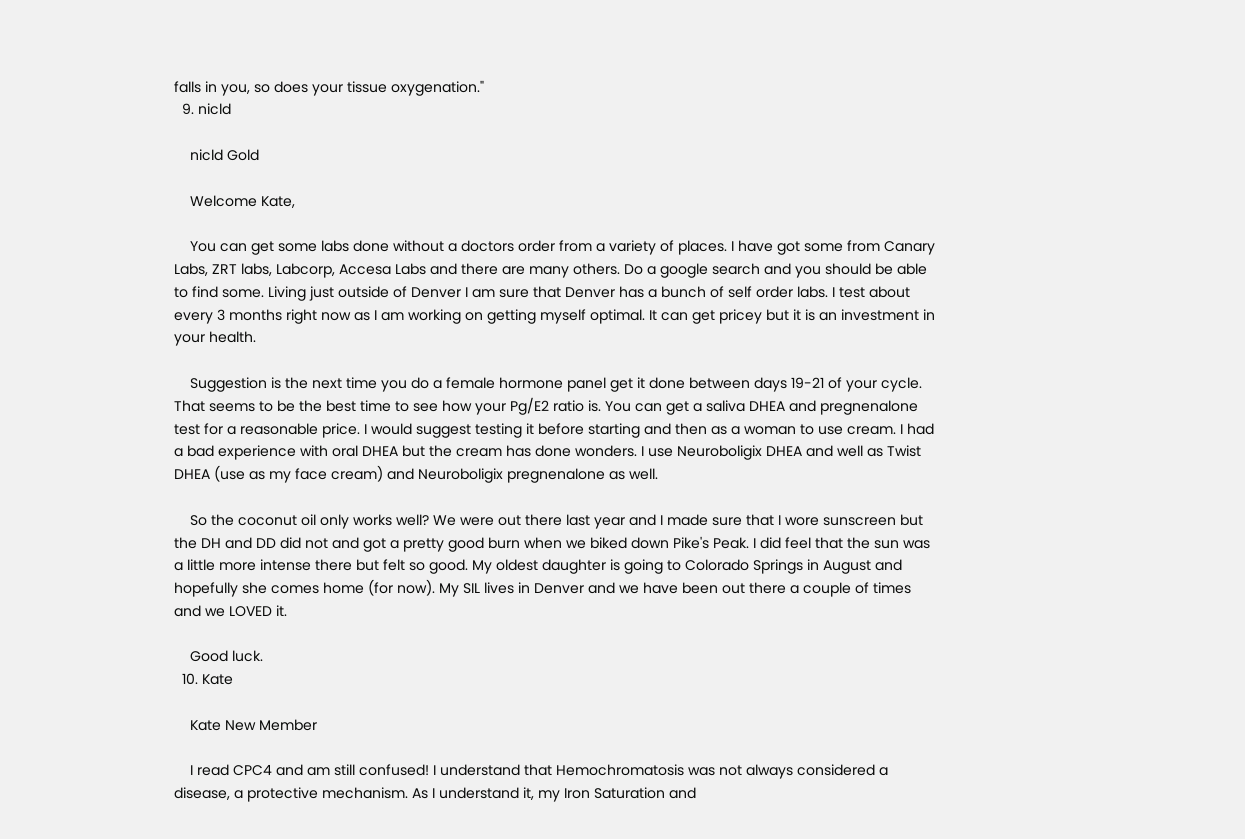falls in you, so does your tissue oxygenation."
  9. nicld

    nicld Gold

    Welcome Kate,

    You can get some labs done without a doctors order from a variety of places. I have got some from Canary Labs, ZRT labs, Labcorp, Accesa Labs and there are many others. Do a google search and you should be able to find some. Living just outside of Denver I am sure that Denver has a bunch of self order labs. I test about every 3 months right now as I am working on getting myself optimal. It can get pricey but it is an investment in your health.

    Suggestion is the next time you do a female hormone panel get it done between days 19-21 of your cycle. That seems to be the best time to see how your Pg/E2 ratio is. You can get a saliva DHEA and pregnenalone test for a reasonable price. I would suggest testing it before starting and then as a woman to use cream. I had a bad experience with oral DHEA but the cream has done wonders. I use Neuroboligix DHEA and well as Twist DHEA (use as my face cream) and Neuroboligix pregnenalone as well.

    So the coconut oil only works well? We were out there last year and I made sure that I wore sunscreen but the DH and DD did not and got a pretty good burn when we biked down Pike's Peak. I did feel that the sun was a little more intense there but felt so good. My oldest daughter is going to Colorado Springs in August and hopefully she comes home (for now). My SIL lives in Denver and we have been out there a couple of times and we LOVED it.

    Good luck.
  10. Kate

    Kate New Member

    I read CPC4 and am still confused! I understand that Hemochromatosis was not always considered a disease, a protective mechanism. As I understand it, my Iron Saturation and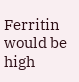Ferritin would be high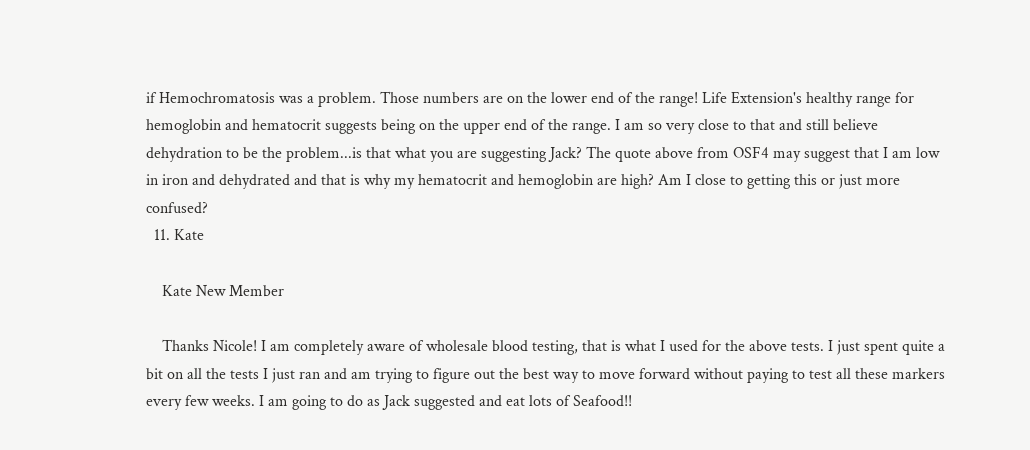if Hemochromatosis was a problem. Those numbers are on the lower end of the range! Life Extension's healthy range for hemoglobin and hematocrit suggests being on the upper end of the range. I am so very close to that and still believe dehydration to be the problem...is that what you are suggesting Jack? The quote above from OSF4 may suggest that I am low in iron and dehydrated and that is why my hematocrit and hemoglobin are high? Am I close to getting this or just more confused?
  11. Kate

    Kate New Member

    Thanks Nicole! I am completely aware of wholesale blood testing, that is what I used for the above tests. I just spent quite a bit on all the tests I just ran and am trying to figure out the best way to move forward without paying to test all these markers every few weeks. I am going to do as Jack suggested and eat lots of Seafood!!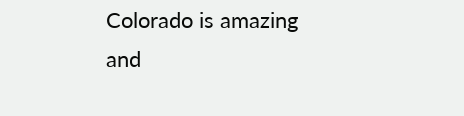Colorado is amazing and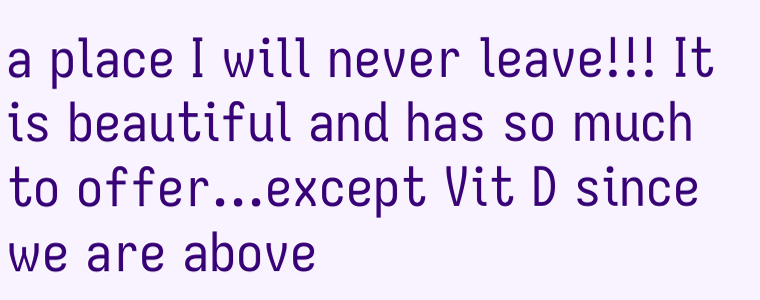a place I will never leave!!! It is beautiful and has so much to offer...except Vit D since we are above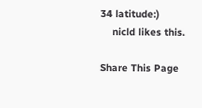34 latitude:)
    nicld likes this.

Share This Page